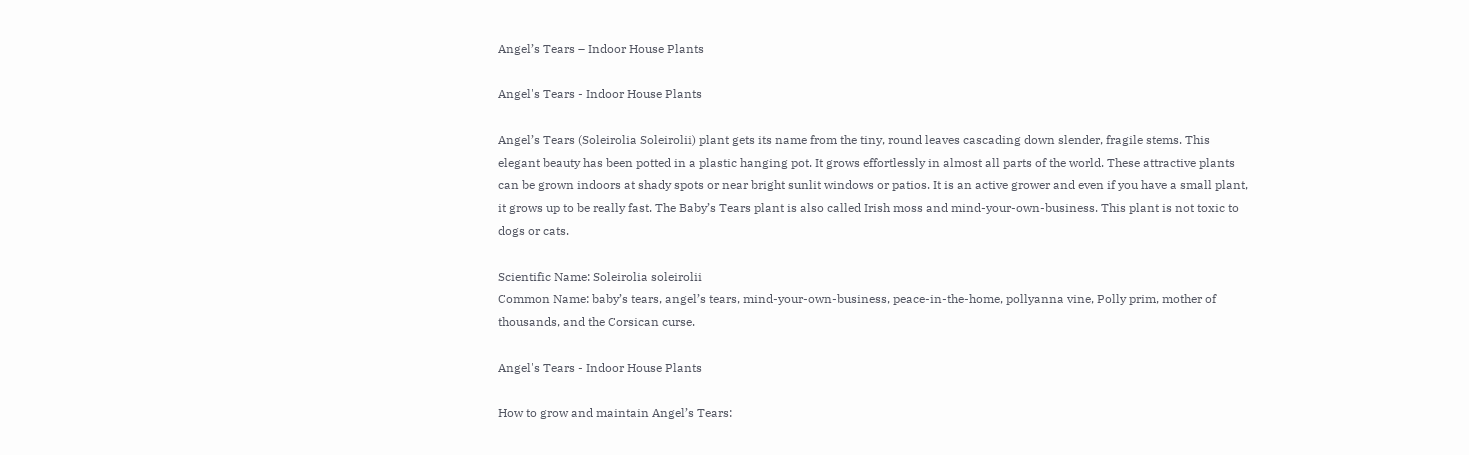Angel’s Tears – Indoor House Plants

Angel's Tears - Indoor House Plants

Angel’s Tears (Soleirolia Soleirolii) plant gets its name from the tiny, round leaves cascading down slender, fragile stems. This elegant beauty has been potted in a plastic hanging pot. It grows effortlessly in almost all parts of the world. These attractive plants can be grown indoors at shady spots or near bright sunlit windows or patios. It is an active grower and even if you have a small plant, it grows up to be really fast. The Baby’s Tears plant is also called Irish moss and mind-your-own-business. This plant is not toxic to dogs or cats.

Scientific Name: Soleirolia soleirolii
Common Name: baby’s tears, angel’s tears, mind-your-own-business, peace-in-the-home, pollyanna vine, Polly prim, mother of thousands, and the Corsican curse.

Angel's Tears - Indoor House Plants

How to grow and maintain Angel’s Tears: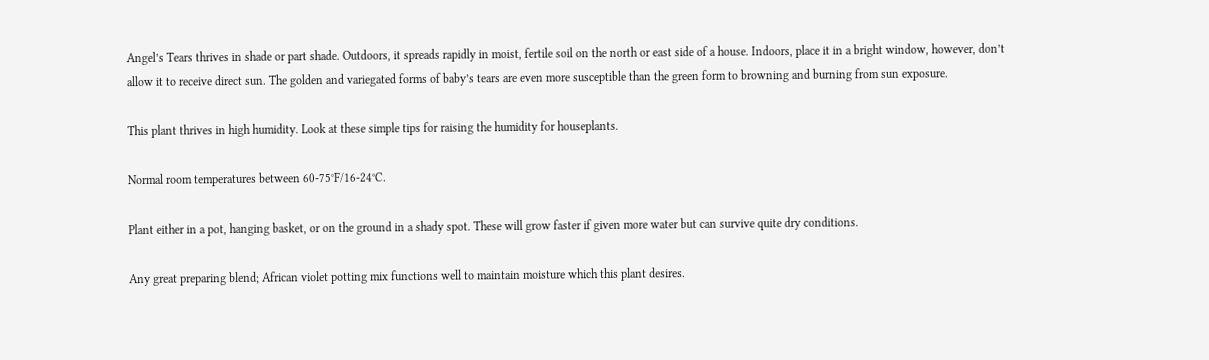Angel’s Tears thrives in shade or part shade. Outdoors, it spreads rapidly in moist, fertile soil on the north or east side of a house. Indoors, place it in a bright window, however, don’t allow it to receive direct sun. The golden and variegated forms of baby’s tears are even more susceptible than the green form to browning and burning from sun exposure.

This plant thrives in high humidity. Look at these simple tips for raising the humidity for houseplants.

Normal room temperatures between 60-75°F/16-24°C.

Plant either in a pot, hanging basket, or on the ground in a shady spot. These will grow faster if given more water but can survive quite dry conditions.

Any great preparing blend; African violet potting mix functions well to maintain moisture which this plant desires.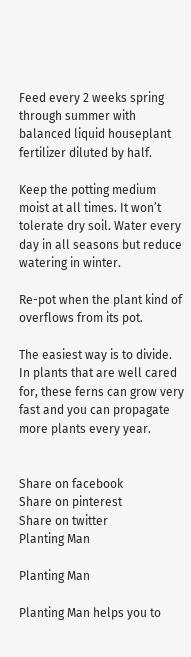Feed every 2 weeks spring through summer with balanced liquid houseplant fertilizer diluted by half.

Keep the potting medium moist at all times. It won’t tolerate dry soil. Water every day in all seasons but reduce watering in winter.

Re-pot when the plant kind of overflows from its pot.

The easiest way is to divide. In plants that are well cared for, these ferns can grow very fast and you can propagate more plants every year.


Share on facebook
Share on pinterest
Share on twitter
Planting Man

Planting Man

Planting Man helps you to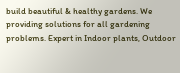build beautiful & healthy gardens. We providing solutions for all gardening problems. Expert in Indoor plants, Outdoor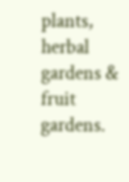plants, herbal gardens & fruit gardens.